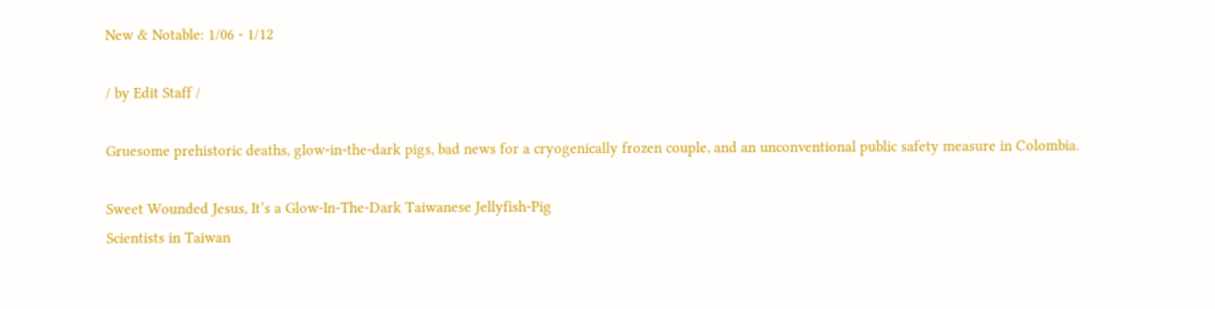New & Notable: 1/06 - 1/12

/ by Edit Staff /

Gruesome prehistoric deaths, glow-in-the-dark pigs, bad news for a cryogenically frozen couple, and an unconventional public safety measure in Colombia.

Sweet Wounded Jesus, It’s a Glow-In-The-Dark Taiwanese Jellyfish-Pig
Scientists in Taiwan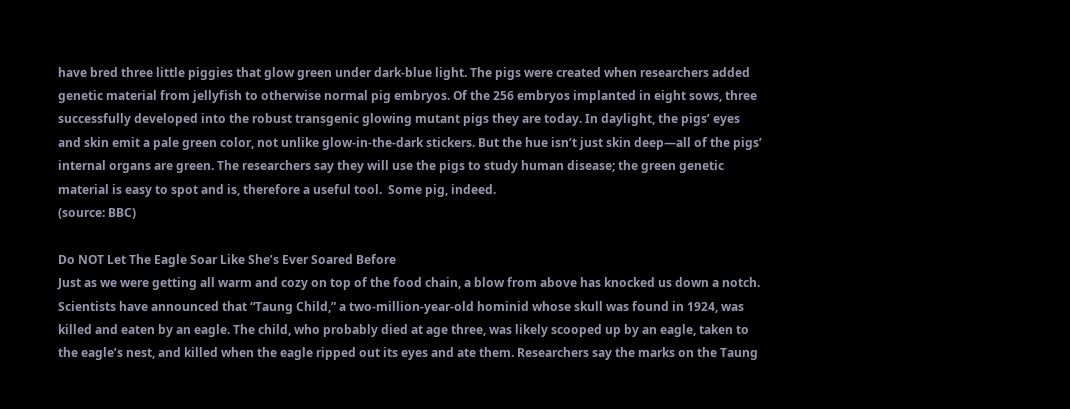have bred three little piggies that glow green under dark-blue light. The pigs were created when researchers added genetic material from jellyfish to otherwise normal pig embryos. Of the 256 embryos implanted in eight sows, three successfully developed into the robust transgenic glowing mutant pigs they are today. In daylight, the pigs’ eyes and skin emit a pale green color, not unlike glow-in-the-dark stickers. But the hue isn’t just skin deep—all of the pigs’ internal organs are green. The researchers say they will use the pigs to study human disease; the green genetic material is easy to spot and is, therefore a useful tool.  Some pig, indeed.
(source: BBC)

Do NOT Let The Eagle Soar Like She’s Ever Soared Before
Just as we were getting all warm and cozy on top of the food chain, a blow from above has knocked us down a notch. Scientists have announced that “Taung Child,” a two-million-year-old hominid whose skull was found in 1924, was killed and eaten by an eagle. The child, who probably died at age three, was likely scooped up by an eagle, taken to the eagle’s nest, and killed when the eagle ripped out its eyes and ate them. Researchers say the marks on the Taung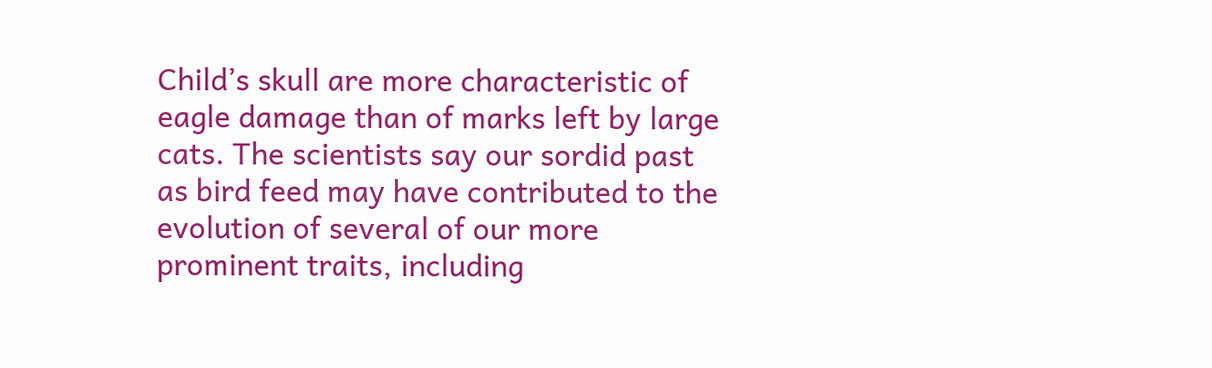Child’s skull are more characteristic of eagle damage than of marks left by large cats. The scientists say our sordid past as bird feed may have contributed to the evolution of several of our more prominent traits, including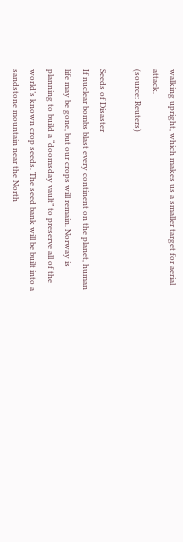walking upright, which makes us a smaller target for aerial attack.
(source: Reuters)

Seeds of Disaster
If nuclear bombs blast every continent on the planet, human life may be gone, but our crops will remain. Norway is planning to build a “doomsday vault” to preserve all of the world’s known crop seeds. The seed bank will be built into a sandstone mountain near the North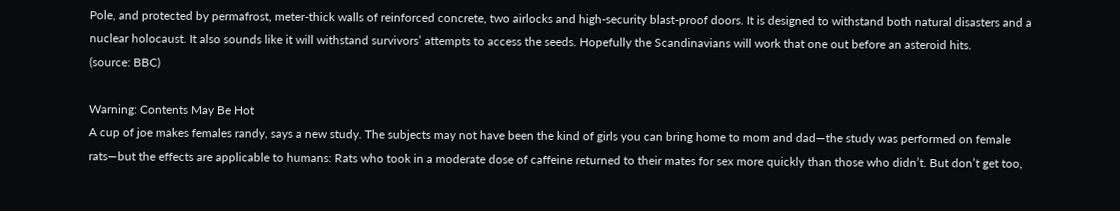Pole, and protected by permafrost, meter-thick walls of reinforced concrete, two airlocks and high-security blast-proof doors. It is designed to withstand both natural disasters and a nuclear holocaust. It also sounds like it will withstand survivors’ attempts to access the seeds. Hopefully the Scandinavians will work that one out before an asteroid hits.
(source: BBC)

Warning: Contents May Be Hot
A cup of joe makes females randy, says a new study. The subjects may not have been the kind of girls you can bring home to mom and dad—the study was performed on female rats—but the effects are applicable to humans: Rats who took in a moderate dose of caffeine returned to their mates for sex more quickly than those who didn’t. But don’t get too,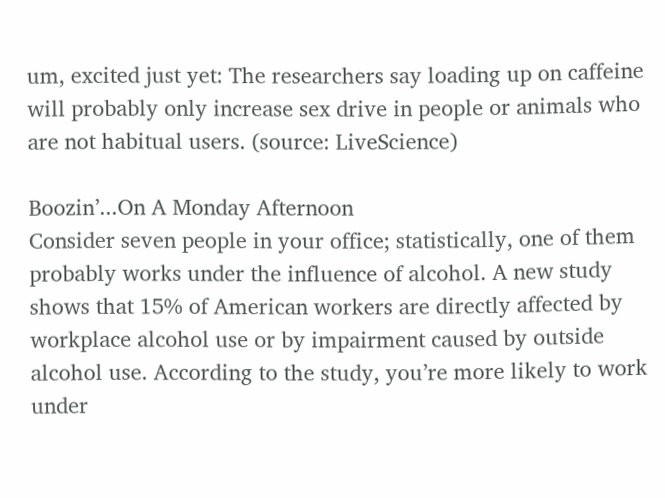um, excited just yet: The researchers say loading up on caffeine will probably only increase sex drive in people or animals who are not habitual users. (source: LiveScience)

Boozin’...On A Monday Afternoon
Consider seven people in your office; statistically, one of them probably works under the influence of alcohol. A new study shows that 15% of American workers are directly affected by workplace alcohol use or by impairment caused by outside alcohol use. According to the study, you’re more likely to work under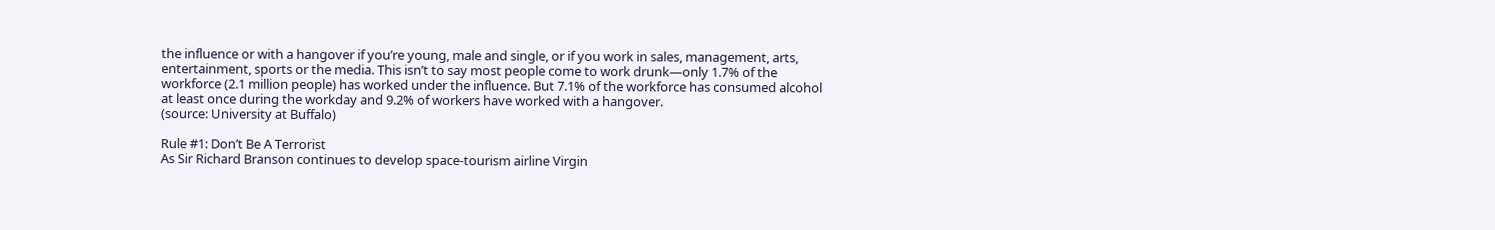the influence or with a hangover if you’re young, male and single, or if you work in sales, management, arts, entertainment, sports or the media. This isn’t to say most people come to work drunk—only 1.7% of the workforce (2.1 million people) has worked under the influence. But 7.1% of the workforce has consumed alcohol at least once during the workday and 9.2% of workers have worked with a hangover.
(source: University at Buffalo)

Rule #1: Don’t Be A Terrorist
As Sir Richard Branson continues to develop space-tourism airline Virgin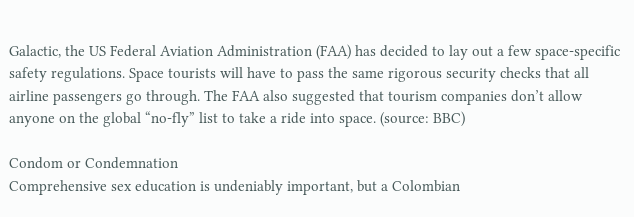Galactic, the US Federal Aviation Administration (FAA) has decided to lay out a few space-specific safety regulations. Space tourists will have to pass the same rigorous security checks that all airline passengers go through. The FAA also suggested that tourism companies don’t allow anyone on the global “no-fly” list to take a ride into space. (source: BBC)

Condom or Condemnation
Comprehensive sex education is undeniably important, but a Colombian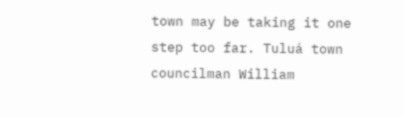town may be taking it one step too far. Tuluá town councilman William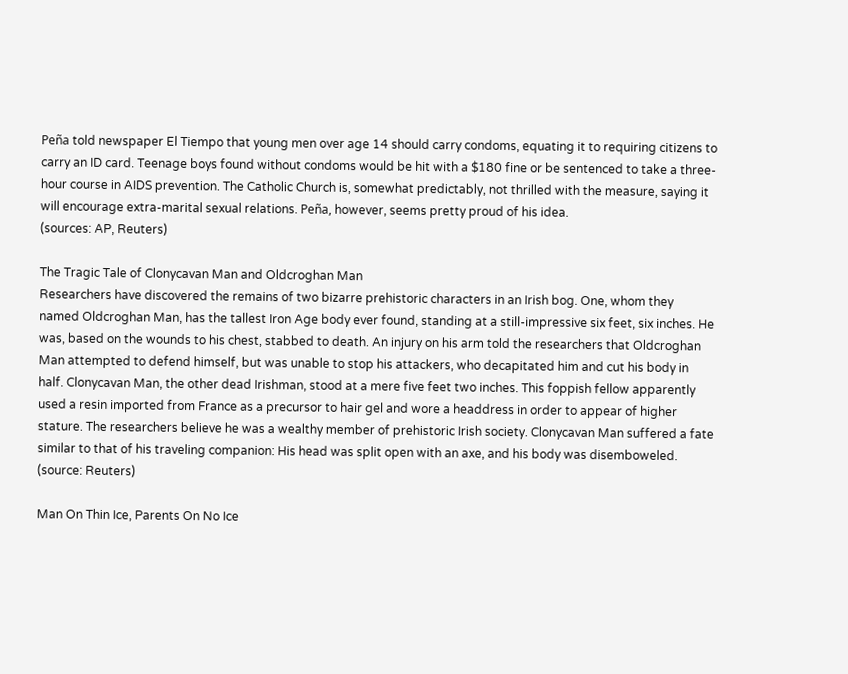Peña told newspaper El Tiempo that young men over age 14 should carry condoms, equating it to requiring citizens to carry an ID card. Teenage boys found without condoms would be hit with a $180 fine or be sentenced to take a three-hour course in AIDS prevention. The Catholic Church is, somewhat predictably, not thrilled with the measure, saying it will encourage extra-marital sexual relations. Peña, however, seems pretty proud of his idea.
(sources: AP, Reuters)

The Tragic Tale of Clonycavan Man and Oldcroghan Man
Researchers have discovered the remains of two bizarre prehistoric characters in an Irish bog. One, whom they named Oldcroghan Man, has the tallest Iron Age body ever found, standing at a still-impressive six feet, six inches. He was, based on the wounds to his chest, stabbed to death. An injury on his arm told the researchers that Oldcroghan Man attempted to defend himself, but was unable to stop his attackers, who decapitated him and cut his body in half. Clonycavan Man, the other dead Irishman, stood at a mere five feet two inches. This foppish fellow apparently used a resin imported from France as a precursor to hair gel and wore a headdress in order to appear of higher stature. The researchers believe he was a wealthy member of prehistoric Irish society. Clonycavan Man suffered a fate similar to that of his traveling companion: His head was split open with an axe, and his body was disemboweled.
(source: Reuters)

Man On Thin Ice, Parents On No Ice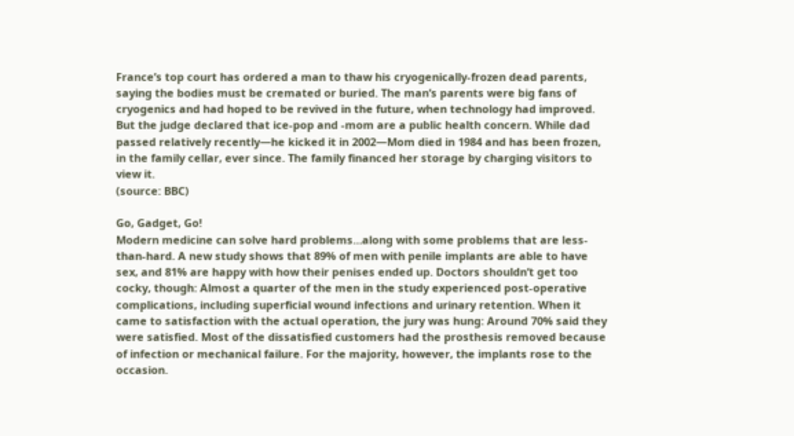France’s top court has ordered a man to thaw his cryogenically-frozen dead parents, saying the bodies must be cremated or buried. The man’s parents were big fans of cryogenics and had hoped to be revived in the future, when technology had improved. But the judge declared that ice-pop and -mom are a public health concern. While dad passed relatively recently—he kicked it in 2002—Mom died in 1984 and has been frozen, in the family cellar, ever since. The family financed her storage by charging visitors to view it.
(source: BBC)

Go, Gadget, Go!
Modern medicine can solve hard problems…along with some problems that are less-than-hard. A new study shows that 89% of men with penile implants are able to have sex, and 81% are happy with how their penises ended up. Doctors shouldn’t get too cocky, though: Almost a quarter of the men in the study experienced post-operative complications, including superficial wound infections and urinary retention. When it came to satisfaction with the actual operation, the jury was hung: Around 70% said they were satisfied. Most of the dissatisfied customers had the prosthesis removed because of infection or mechanical failure. For the majority, however, the implants rose to the occasion.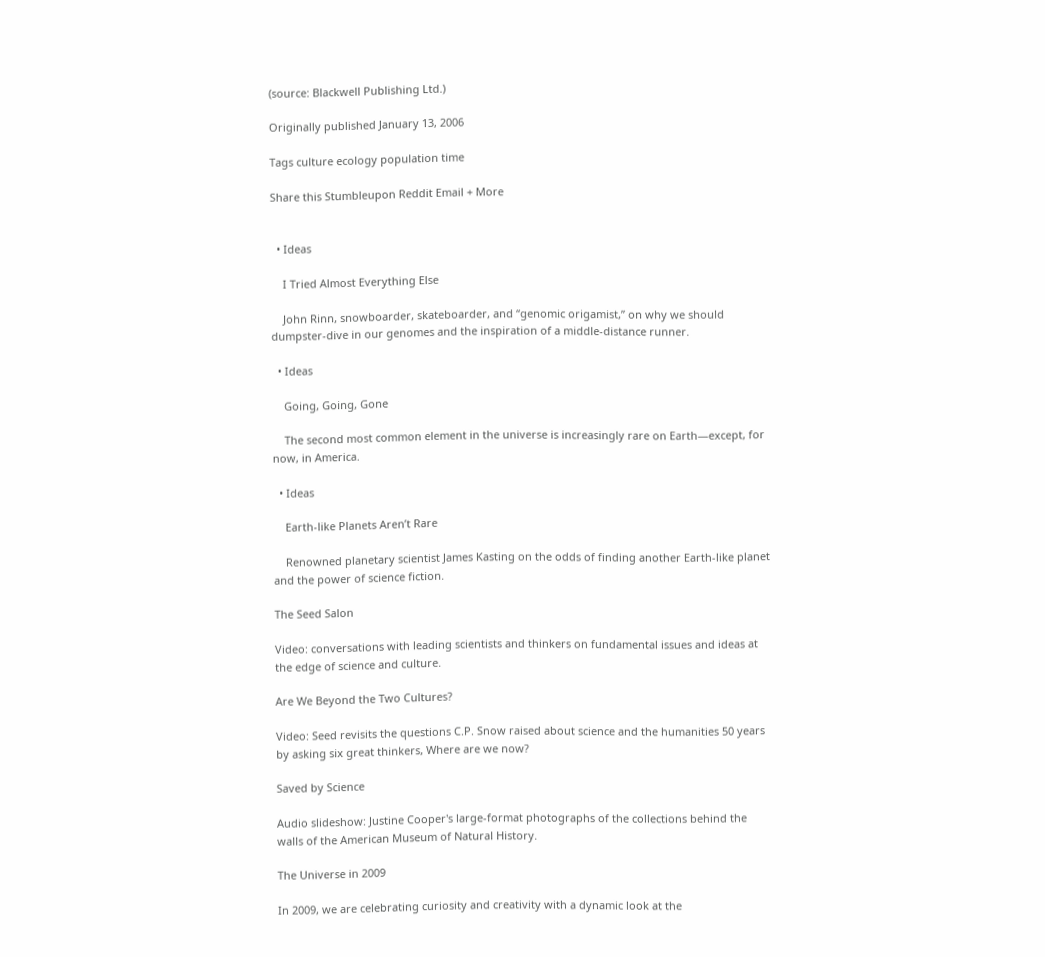(source: Blackwell Publishing Ltd.)

Originally published January 13, 2006

Tags culture ecology population time

Share this Stumbleupon Reddit Email + More


  • Ideas

    I Tried Almost Everything Else

    John Rinn, snowboarder, skateboarder, and “genomic origamist,” on why we should dumpster-dive in our genomes and the inspiration of a middle-distance runner.

  • Ideas

    Going, Going, Gone

    The second most common element in the universe is increasingly rare on Earth—except, for now, in America.

  • Ideas

    Earth-like Planets Aren’t Rare

    Renowned planetary scientist James Kasting on the odds of finding another Earth-like planet and the power of science fiction.

The Seed Salon

Video: conversations with leading scientists and thinkers on fundamental issues and ideas at the edge of science and culture.

Are We Beyond the Two Cultures?

Video: Seed revisits the questions C.P. Snow raised about science and the humanities 50 years by asking six great thinkers, Where are we now?

Saved by Science

Audio slideshow: Justine Cooper's large-format photographs of the collections behind the walls of the American Museum of Natural History.

The Universe in 2009

In 2009, we are celebrating curiosity and creativity with a dynamic look at the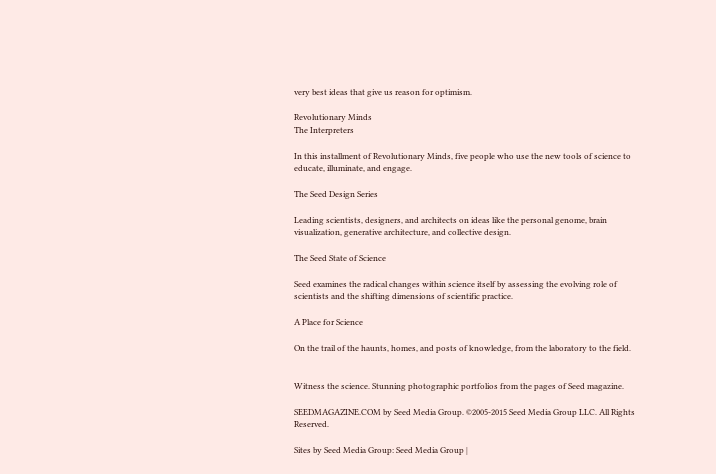very best ideas that give us reason for optimism.

Revolutionary Minds
The Interpreters

In this installment of Revolutionary Minds, five people who use the new tools of science to educate, illuminate, and engage.

The Seed Design Series

Leading scientists, designers, and architects on ideas like the personal genome, brain visualization, generative architecture, and collective design.

The Seed State of Science

Seed examines the radical changes within science itself by assessing the evolving role of scientists and the shifting dimensions of scientific practice.

A Place for Science

On the trail of the haunts, homes, and posts of knowledge, from the laboratory to the field.


Witness the science. Stunning photographic portfolios from the pages of Seed magazine.

SEEDMAGAZINE.COM by Seed Media Group. ©2005-2015 Seed Media Group LLC. All Rights Reserved.

Sites by Seed Media Group: Seed Media Group |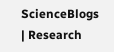ScienceBlogs | Research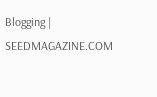Blogging | SEEDMAGAZINE.COM